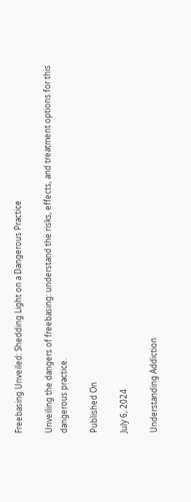Freebasing Unveiled: Shedding Light on a Dangerous Practice

Unveiling the dangers of freebasing: understand the risks, effects, and treatment options for this dangerous practice.

Published On

July 6, 2024

Understanding Addiction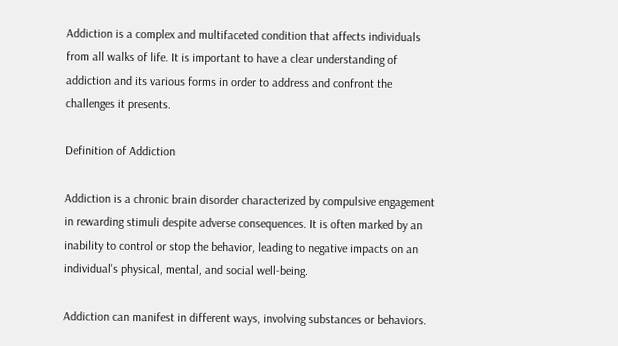Addiction is a complex and multifaceted condition that affects individuals from all walks of life. It is important to have a clear understanding of addiction and its various forms in order to address and confront the challenges it presents.

Definition of Addiction

Addiction is a chronic brain disorder characterized by compulsive engagement in rewarding stimuli despite adverse consequences. It is often marked by an inability to control or stop the behavior, leading to negative impacts on an individual's physical, mental, and social well-being.

Addiction can manifest in different ways, involving substances or behaviors.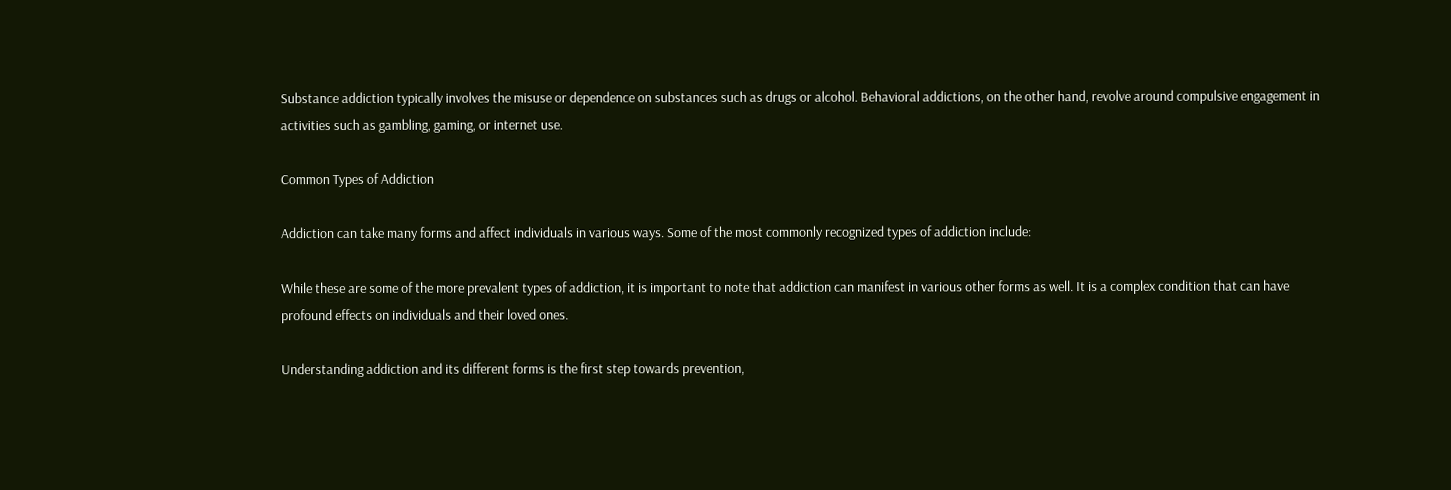Substance addiction typically involves the misuse or dependence on substances such as drugs or alcohol. Behavioral addictions, on the other hand, revolve around compulsive engagement in activities such as gambling, gaming, or internet use.

Common Types of Addiction

Addiction can take many forms and affect individuals in various ways. Some of the most commonly recognized types of addiction include:

While these are some of the more prevalent types of addiction, it is important to note that addiction can manifest in various other forms as well. It is a complex condition that can have profound effects on individuals and their loved ones.

Understanding addiction and its different forms is the first step towards prevention,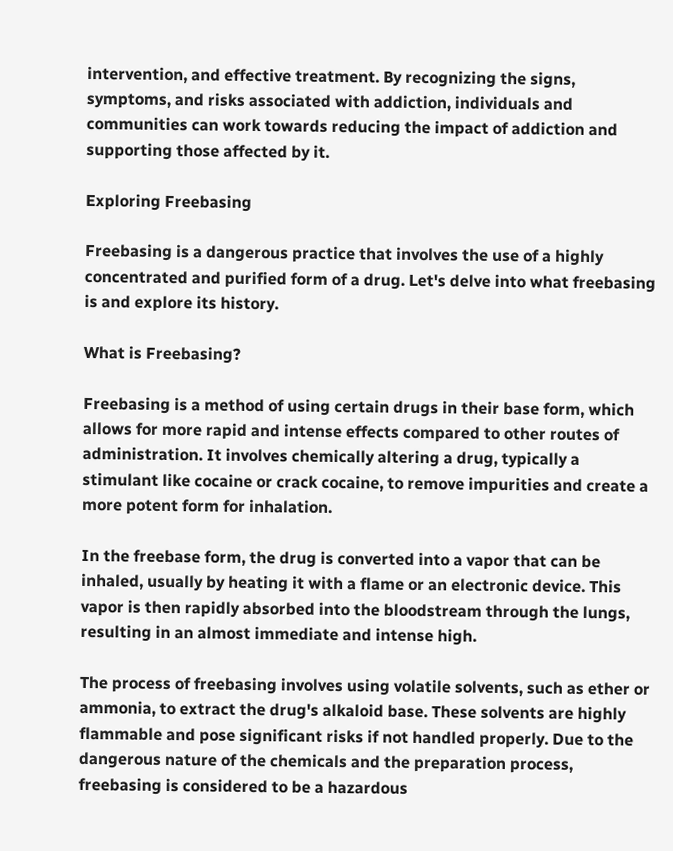intervention, and effective treatment. By recognizing the signs, symptoms, and risks associated with addiction, individuals and communities can work towards reducing the impact of addiction and supporting those affected by it.

Exploring Freebasing

Freebasing is a dangerous practice that involves the use of a highly concentrated and purified form of a drug. Let's delve into what freebasing is and explore its history.

What is Freebasing?

Freebasing is a method of using certain drugs in their base form, which allows for more rapid and intense effects compared to other routes of administration. It involves chemically altering a drug, typically a stimulant like cocaine or crack cocaine, to remove impurities and create a more potent form for inhalation.

In the freebase form, the drug is converted into a vapor that can be inhaled, usually by heating it with a flame or an electronic device. This vapor is then rapidly absorbed into the bloodstream through the lungs, resulting in an almost immediate and intense high.

The process of freebasing involves using volatile solvents, such as ether or ammonia, to extract the drug's alkaloid base. These solvents are highly flammable and pose significant risks if not handled properly. Due to the dangerous nature of the chemicals and the preparation process, freebasing is considered to be a hazardous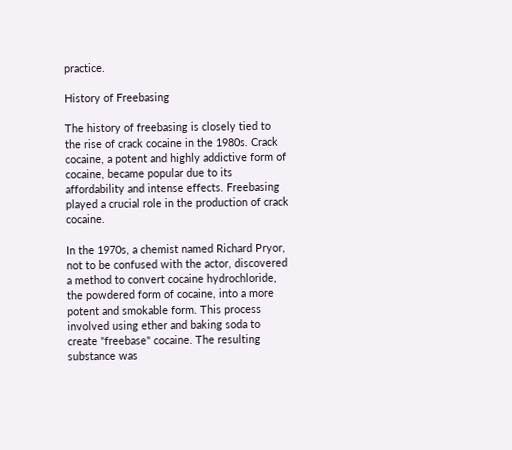practice.

History of Freebasing

The history of freebasing is closely tied to the rise of crack cocaine in the 1980s. Crack cocaine, a potent and highly addictive form of cocaine, became popular due to its affordability and intense effects. Freebasing played a crucial role in the production of crack cocaine.

In the 1970s, a chemist named Richard Pryor, not to be confused with the actor, discovered a method to convert cocaine hydrochloride, the powdered form of cocaine, into a more potent and smokable form. This process involved using ether and baking soda to create "freebase" cocaine. The resulting substance was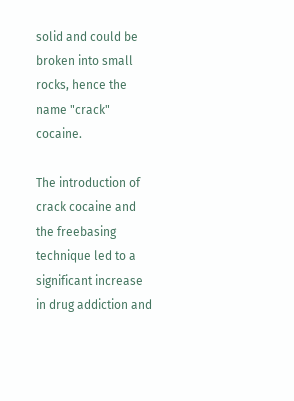solid and could be broken into small rocks, hence the name "crack" cocaine.

The introduction of crack cocaine and the freebasing technique led to a significant increase in drug addiction and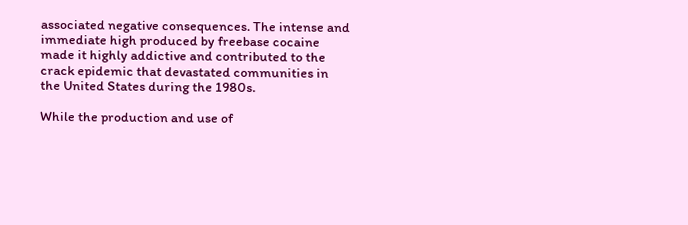associated negative consequences. The intense and immediate high produced by freebase cocaine made it highly addictive and contributed to the crack epidemic that devastated communities in the United States during the 1980s.

While the production and use of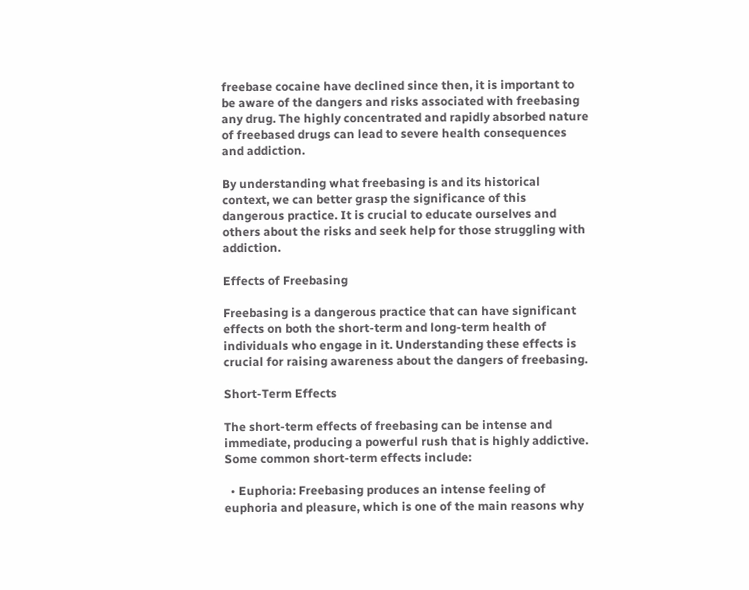freebase cocaine have declined since then, it is important to be aware of the dangers and risks associated with freebasing any drug. The highly concentrated and rapidly absorbed nature of freebased drugs can lead to severe health consequences and addiction.

By understanding what freebasing is and its historical context, we can better grasp the significance of this dangerous practice. It is crucial to educate ourselves and others about the risks and seek help for those struggling with addiction.

Effects of Freebasing

Freebasing is a dangerous practice that can have significant effects on both the short-term and long-term health of individuals who engage in it. Understanding these effects is crucial for raising awareness about the dangers of freebasing.

Short-Term Effects

The short-term effects of freebasing can be intense and immediate, producing a powerful rush that is highly addictive. Some common short-term effects include:

  • Euphoria: Freebasing produces an intense feeling of euphoria and pleasure, which is one of the main reasons why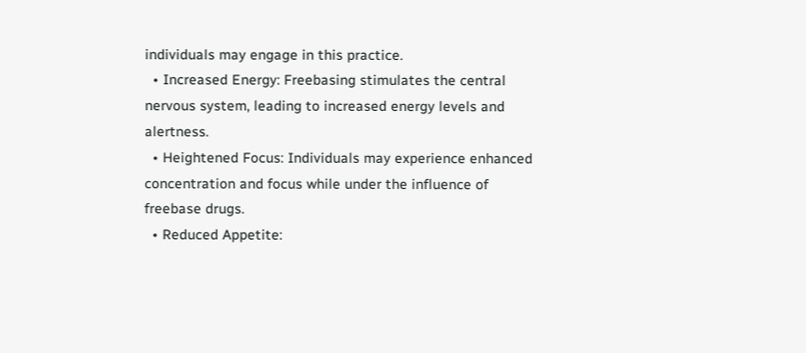individuals may engage in this practice.
  • Increased Energy: Freebasing stimulates the central nervous system, leading to increased energy levels and alertness.
  • Heightened Focus: Individuals may experience enhanced concentration and focus while under the influence of freebase drugs.
  • Reduced Appetite: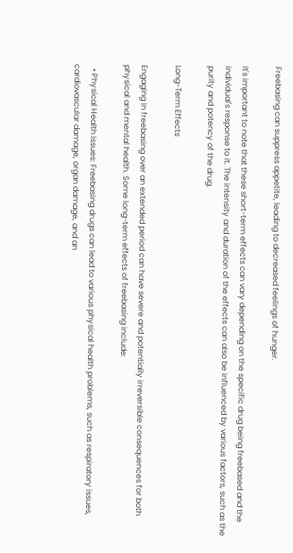Freebasing can suppress appetite, leading to decreased feelings of hunger.

It's important to note that these short-term effects can vary depending on the specific drug being freebased and the individual's response to it. The intensity and duration of the effects can also be influenced by various factors, such as the purity and potency of the drug.

Long-Term Effects

Engaging in freebasing over an extended period can have severe and potentially irreversible consequences for both physical and mental health. Some long-term effects of freebasing include:

  • Physical Health Issues: Freebasing drugs can lead to various physical health problems, such as respiratory issues, cardiovascular damage, organ damage, and an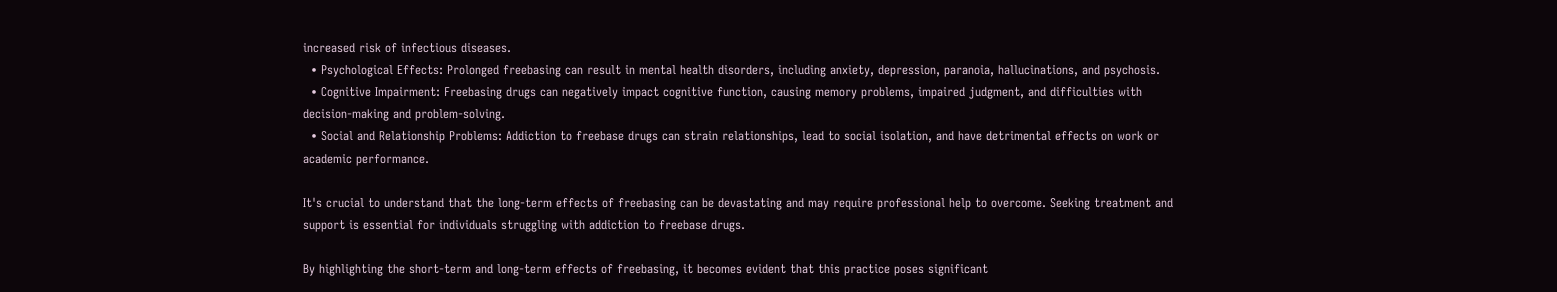increased risk of infectious diseases.
  • Psychological Effects: Prolonged freebasing can result in mental health disorders, including anxiety, depression, paranoia, hallucinations, and psychosis.
  • Cognitive Impairment: Freebasing drugs can negatively impact cognitive function, causing memory problems, impaired judgment, and difficulties with decision-making and problem-solving.
  • Social and Relationship Problems: Addiction to freebase drugs can strain relationships, lead to social isolation, and have detrimental effects on work or academic performance.

It's crucial to understand that the long-term effects of freebasing can be devastating and may require professional help to overcome. Seeking treatment and support is essential for individuals struggling with addiction to freebase drugs.

By highlighting the short-term and long-term effects of freebasing, it becomes evident that this practice poses significant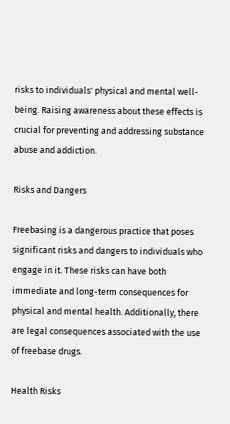risks to individuals' physical and mental well-being. Raising awareness about these effects is crucial for preventing and addressing substance abuse and addiction.

Risks and Dangers

Freebasing is a dangerous practice that poses significant risks and dangers to individuals who engage in it. These risks can have both immediate and long-term consequences for physical and mental health. Additionally, there are legal consequences associated with the use of freebase drugs.

Health Risks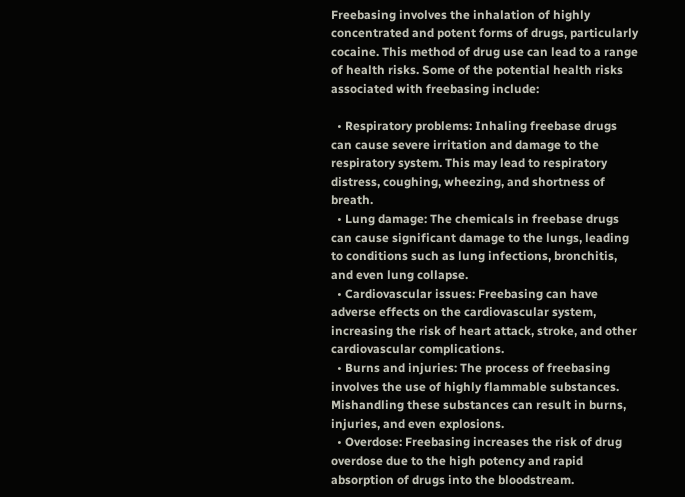Freebasing involves the inhalation of highly concentrated and potent forms of drugs, particularly cocaine. This method of drug use can lead to a range of health risks. Some of the potential health risks associated with freebasing include:

  • Respiratory problems: Inhaling freebase drugs can cause severe irritation and damage to the respiratory system. This may lead to respiratory distress, coughing, wheezing, and shortness of breath.
  • Lung damage: The chemicals in freebase drugs can cause significant damage to the lungs, leading to conditions such as lung infections, bronchitis, and even lung collapse.
  • Cardiovascular issues: Freebasing can have adverse effects on the cardiovascular system, increasing the risk of heart attack, stroke, and other cardiovascular complications.
  • Burns and injuries: The process of freebasing involves the use of highly flammable substances. Mishandling these substances can result in burns, injuries, and even explosions.
  • Overdose: Freebasing increases the risk of drug overdose due to the high potency and rapid absorption of drugs into the bloodstream.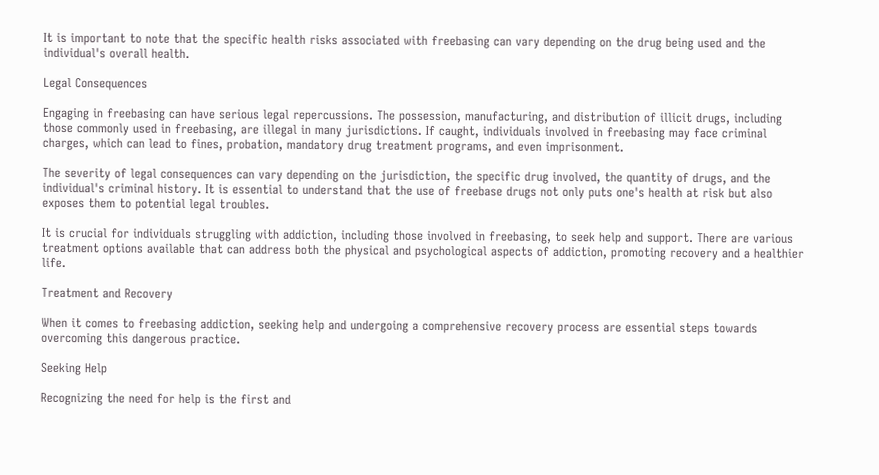It is important to note that the specific health risks associated with freebasing can vary depending on the drug being used and the individual's overall health.

Legal Consequences

Engaging in freebasing can have serious legal repercussions. The possession, manufacturing, and distribution of illicit drugs, including those commonly used in freebasing, are illegal in many jurisdictions. If caught, individuals involved in freebasing may face criminal charges, which can lead to fines, probation, mandatory drug treatment programs, and even imprisonment.

The severity of legal consequences can vary depending on the jurisdiction, the specific drug involved, the quantity of drugs, and the individual's criminal history. It is essential to understand that the use of freebase drugs not only puts one's health at risk but also exposes them to potential legal troubles.

It is crucial for individuals struggling with addiction, including those involved in freebasing, to seek help and support. There are various treatment options available that can address both the physical and psychological aspects of addiction, promoting recovery and a healthier life.

Treatment and Recovery

When it comes to freebasing addiction, seeking help and undergoing a comprehensive recovery process are essential steps towards overcoming this dangerous practice.

Seeking Help

Recognizing the need for help is the first and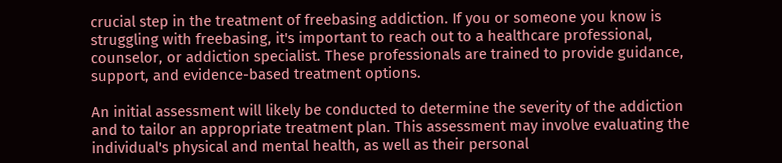crucial step in the treatment of freebasing addiction. If you or someone you know is struggling with freebasing, it's important to reach out to a healthcare professional, counselor, or addiction specialist. These professionals are trained to provide guidance, support, and evidence-based treatment options.

An initial assessment will likely be conducted to determine the severity of the addiction and to tailor an appropriate treatment plan. This assessment may involve evaluating the individual's physical and mental health, as well as their personal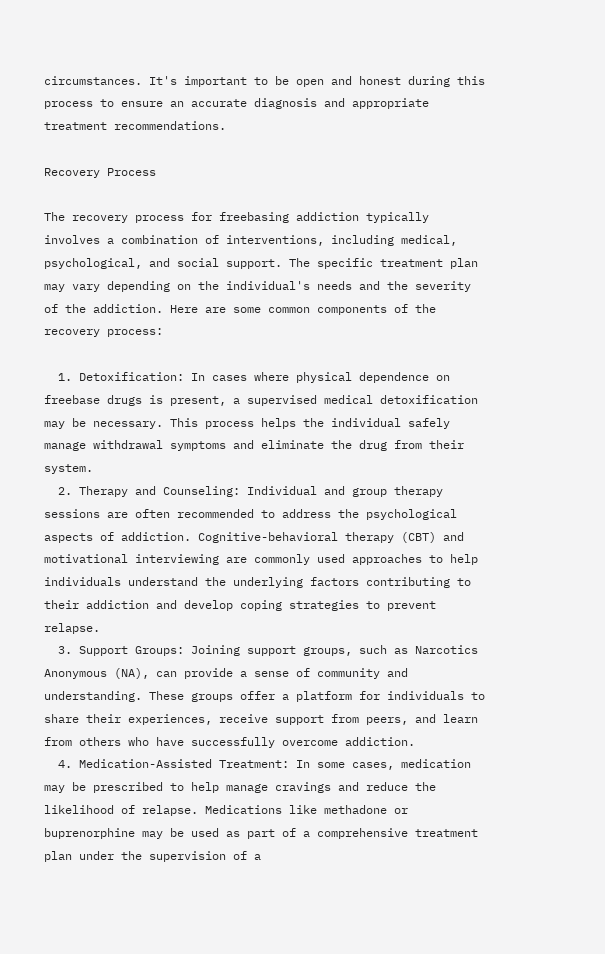circumstances. It's important to be open and honest during this process to ensure an accurate diagnosis and appropriate treatment recommendations.

Recovery Process

The recovery process for freebasing addiction typically involves a combination of interventions, including medical, psychological, and social support. The specific treatment plan may vary depending on the individual's needs and the severity of the addiction. Here are some common components of the recovery process:

  1. Detoxification: In cases where physical dependence on freebase drugs is present, a supervised medical detoxification may be necessary. This process helps the individual safely manage withdrawal symptoms and eliminate the drug from their system.
  2. Therapy and Counseling: Individual and group therapy sessions are often recommended to address the psychological aspects of addiction. Cognitive-behavioral therapy (CBT) and motivational interviewing are commonly used approaches to help individuals understand the underlying factors contributing to their addiction and develop coping strategies to prevent relapse.
  3. Support Groups: Joining support groups, such as Narcotics Anonymous (NA), can provide a sense of community and understanding. These groups offer a platform for individuals to share their experiences, receive support from peers, and learn from others who have successfully overcome addiction.
  4. Medication-Assisted Treatment: In some cases, medication may be prescribed to help manage cravings and reduce the likelihood of relapse. Medications like methadone or buprenorphine may be used as part of a comprehensive treatment plan under the supervision of a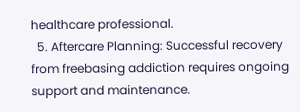healthcare professional.
  5. Aftercare Planning: Successful recovery from freebasing addiction requires ongoing support and maintenance.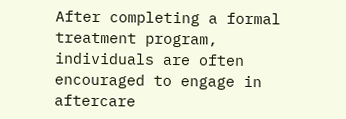After completing a formal treatment program, individuals are often encouraged to engage in aftercare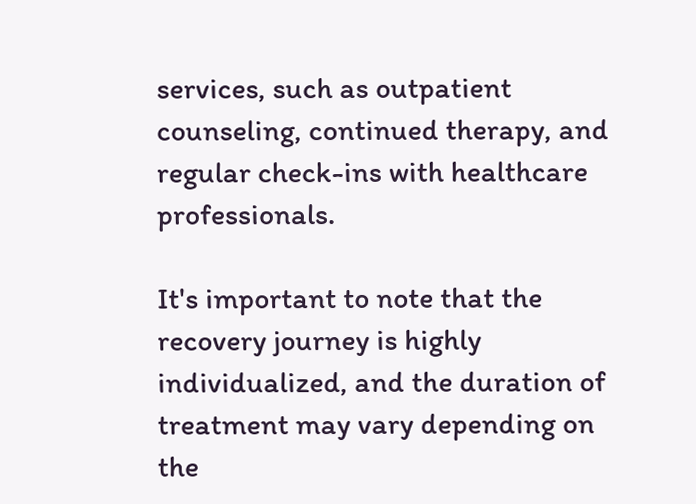services, such as outpatient counseling, continued therapy, and regular check-ins with healthcare professionals.

It's important to note that the recovery journey is highly individualized, and the duration of treatment may vary depending on the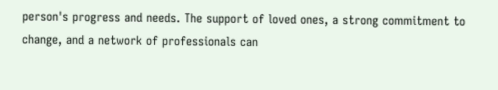person's progress and needs. The support of loved ones, a strong commitment to change, and a network of professionals can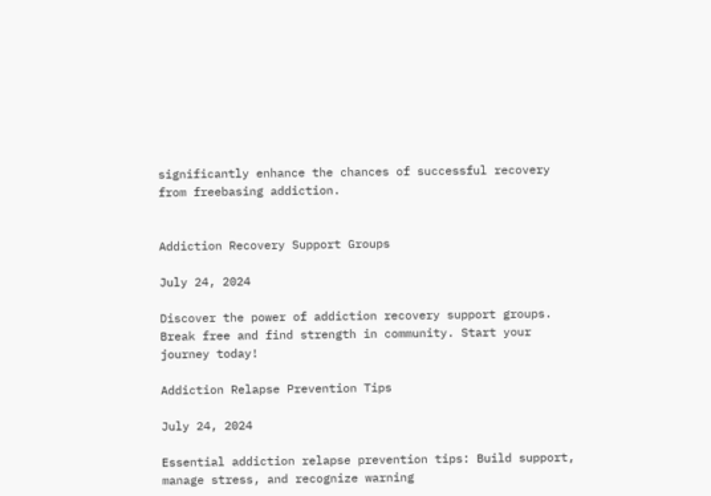significantly enhance the chances of successful recovery from freebasing addiction.


Addiction Recovery Support Groups

July 24, 2024

Discover the power of addiction recovery support groups. Break free and find strength in community. Start your journey today!

Addiction Relapse Prevention Tips

July 24, 2024

Essential addiction relapse prevention tips: Build support, manage stress, and recognize warning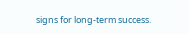signs for long-term success.